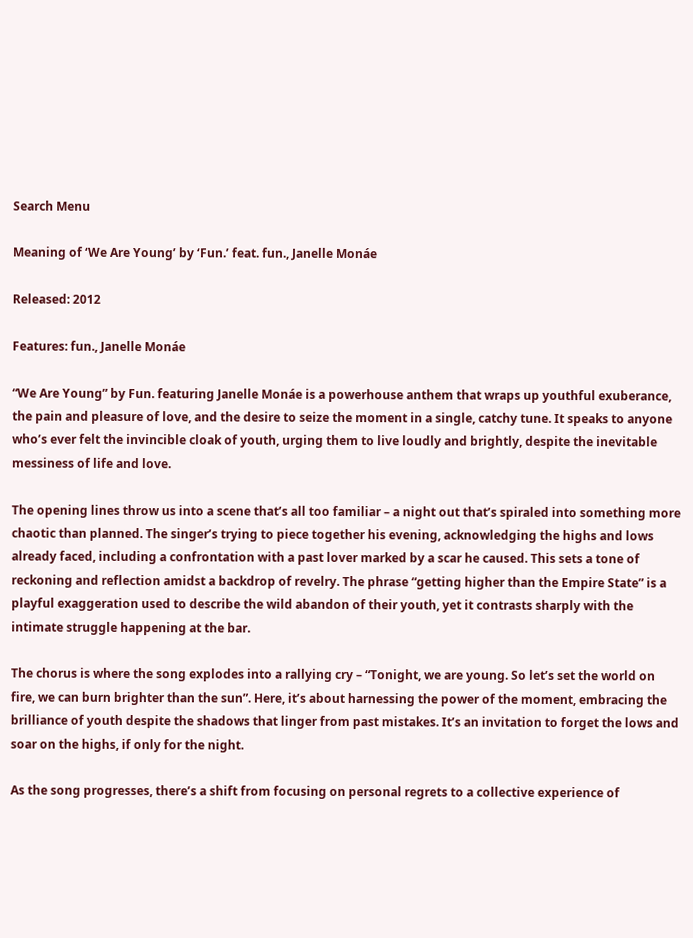Search Menu

Meaning of ‘We Are Young’ by ‘Fun.’ feat. fun., Janelle Monáe

Released: 2012

Features: fun., Janelle Monáe

“We Are Young” by Fun. featuring Janelle Monáe is a powerhouse anthem that wraps up youthful exuberance, the pain and pleasure of love, and the desire to seize the moment in a single, catchy tune. It speaks to anyone who’s ever felt the invincible cloak of youth, urging them to live loudly and brightly, despite the inevitable messiness of life and love.

The opening lines throw us into a scene that’s all too familiar – a night out that’s spiraled into something more chaotic than planned. The singer’s trying to piece together his evening, acknowledging the highs and lows already faced, including a confrontation with a past lover marked by a scar he caused. This sets a tone of reckoning and reflection amidst a backdrop of revelry. The phrase “getting higher than the Empire State” is a playful exaggeration used to describe the wild abandon of their youth, yet it contrasts sharply with the intimate struggle happening at the bar.

The chorus is where the song explodes into a rallying cry – “Tonight, we are young. So let’s set the world on fire, we can burn brighter than the sun”. Here, it’s about harnessing the power of the moment, embracing the brilliance of youth despite the shadows that linger from past mistakes. It’s an invitation to forget the lows and soar on the highs, if only for the night.

As the song progresses, there’s a shift from focusing on personal regrets to a collective experience of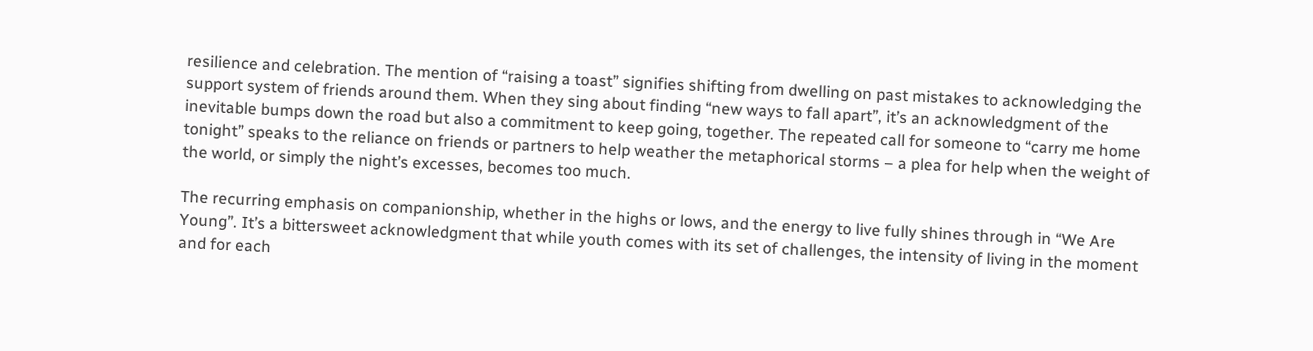resilience and celebration. The mention of “raising a toast” signifies shifting from dwelling on past mistakes to acknowledging the support system of friends around them. When they sing about finding “new ways to fall apart”, it’s an acknowledgment of the inevitable bumps down the road but also a commitment to keep going, together. The repeated call for someone to “carry me home tonight” speaks to the reliance on friends or partners to help weather the metaphorical storms – a plea for help when the weight of the world, or simply the night’s excesses, becomes too much.

The recurring emphasis on companionship, whether in the highs or lows, and the energy to live fully shines through in “We Are Young”. It’s a bittersweet acknowledgment that while youth comes with its set of challenges, the intensity of living in the moment and for each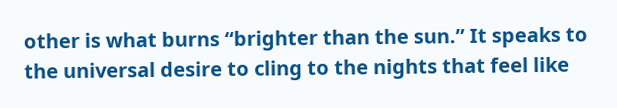other is what burns “brighter than the sun.” It speaks to the universal desire to cling to the nights that feel like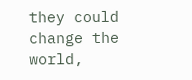they could change the world,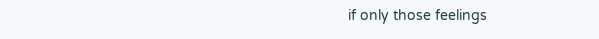if only those feelings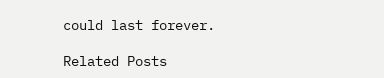could last forever.

Related Posts